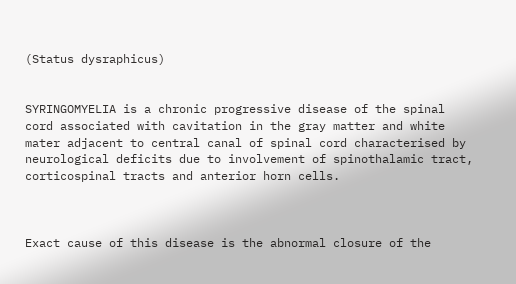(Status dysraphicus)


SYRINGOMYELIA is a chronic progressive disease of the spinal cord associated with cavitation in the gray matter and white mater adjacent to central canal of spinal cord characterised by neurological deficits due to involvement of spinothalamic tract, corticospinal tracts and anterior horn cells.



Exact cause of this disease is the abnormal closure of the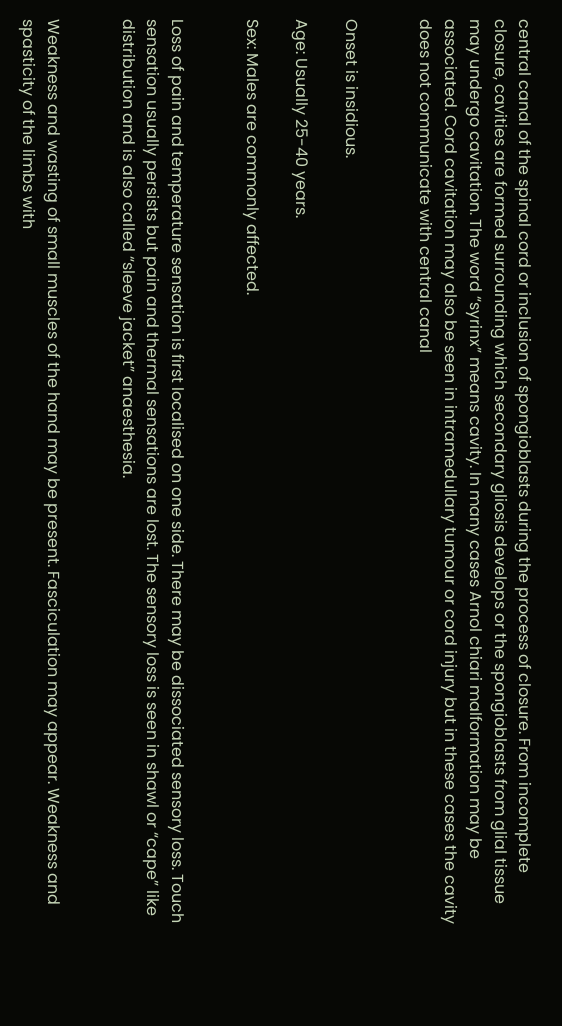central canal of the spinal cord or inclusion of spongioblasts during the process of closure. From incomplete closure, cavities are formed surrounding which secondary gliosis develops or the spongioblasts from glial tissue may undergo cavitation. The word “syrinx” means cavity. In many cases Arnol chiari malformation may be associated. Cord cavitation may also be seen in intramedullary tumour or cord injury but in these cases the cavity does not communicate with central canal


Onset is insidious.

Age: Usually 25-40 years.

Sex: Males are commonly affected.


Loss of pain and temperature sensation is first localised on one side. There may be dissociated sensory loss. Touch sensation usually persists but pain and thermal sensations are lost. The sensory loss is seen in shawl or “cape” like distribution and is also called “sleeve jacket” anaesthesia.


Weakness and wasting of small muscles of the hand may be present. Fasciculation may appear. Weakness and spasticity of the limbs with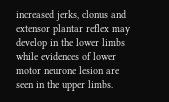increased jerks, clonus and extensor plantar reflex may develop in the lower limbs while evidences of lower motor neurone lesion are seen in the upper limbs.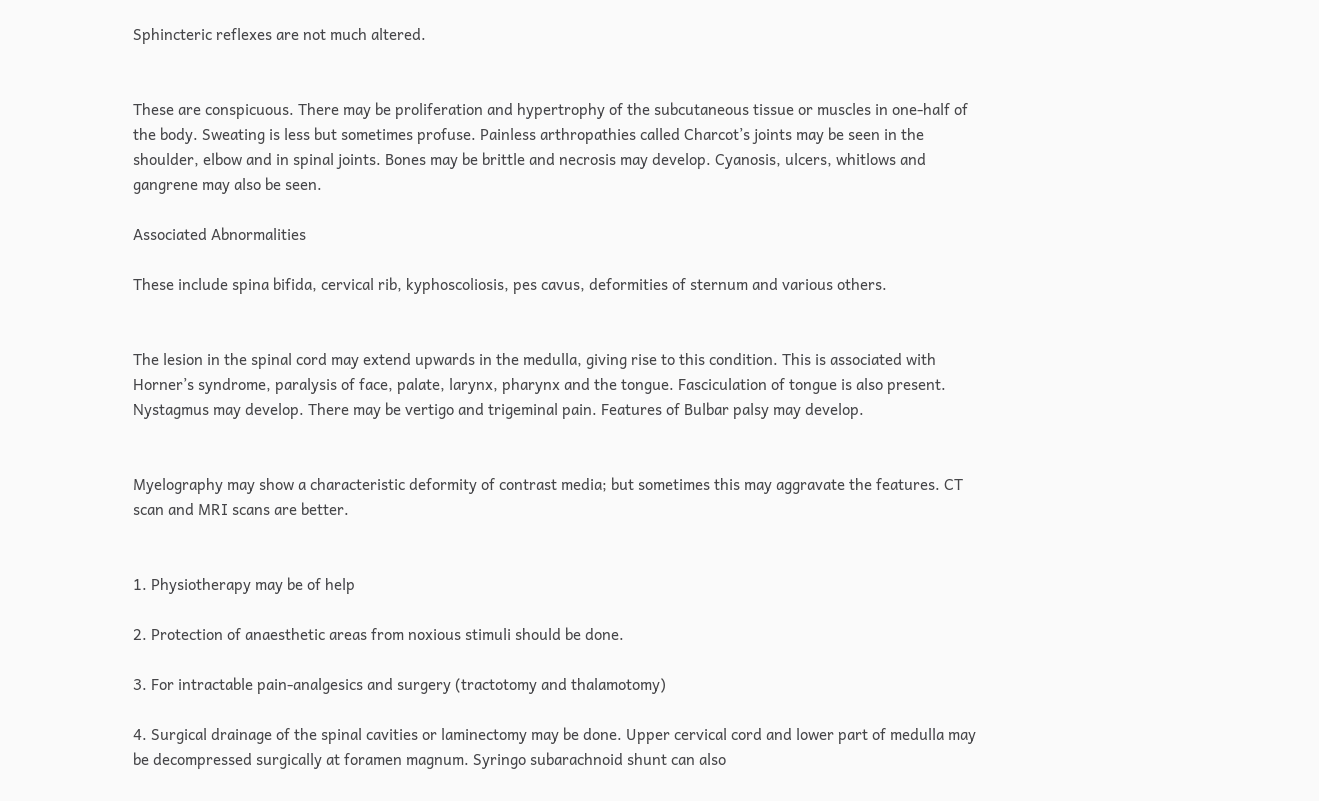Sphincteric reflexes are not much altered.


These are conspicuous. There may be proliferation and hypertrophy of the subcutaneous tissue or muscles in one-half of the body. Sweating is less but sometimes profuse. Painless arthropathies called Charcot’s joints may be seen in the shoulder, elbow and in spinal joints. Bones may be brittle and necrosis may develop. Cyanosis, ulcers, whitlows and gangrene may also be seen.

Associated Abnormalities

These include spina bifida, cervical rib, kyphoscoliosis, pes cavus, deformities of sternum and various others.


The lesion in the spinal cord may extend upwards in the medulla, giving rise to this condition. This is associated with Horner’s syndrome, paralysis of face, palate, larynx, pharynx and the tongue. Fasciculation of tongue is also present. Nystagmus may develop. There may be vertigo and trigeminal pain. Features of Bulbar palsy may develop.


Myelography may show a characteristic deformity of contrast media; but sometimes this may aggravate the features. CT scan and MRI scans are better.


1. Physiotherapy may be of help

2. Protection of anaesthetic areas from noxious stimuli should be done.

3. For intractable pain-analgesics and surgery (tractotomy and thalamotomy)

4. Surgical drainage of the spinal cavities or laminectomy may be done. Upper cervical cord and lower part of medulla may be decompressed surgically at foramen magnum. Syringo subarachnoid shunt can also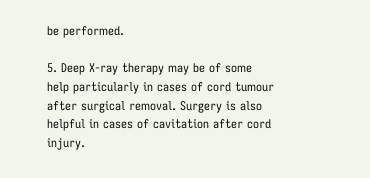be performed.

5. Deep X-ray therapy may be of some help particularly in cases of cord tumour after surgical removal. Surgery is also helpful in cases of cavitation after cord injury.